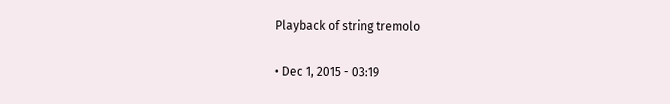Playback of string tremolo

• Dec 1, 2015 - 03:19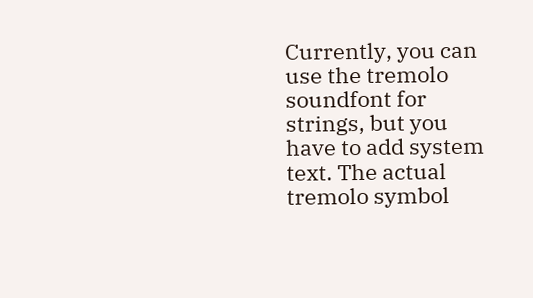Currently, you can use the tremolo soundfont for strings, but you have to add system text. The actual tremolo symbol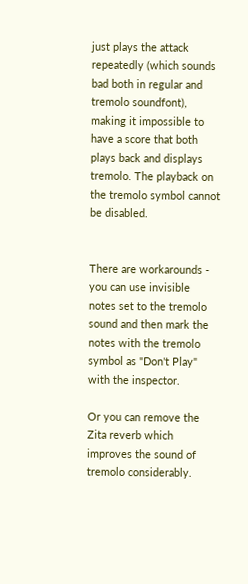just plays the attack repeatedly (which sounds bad both in regular and tremolo soundfont), making it impossible to have a score that both plays back and displays tremolo. The playback on the tremolo symbol cannot be disabled.


There are workarounds - you can use invisible notes set to the tremolo sound and then mark the notes with the tremolo symbol as "Don't Play" with the inspector.

Or you can remove the Zita reverb which improves the sound of tremolo considerably.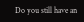Do you still have an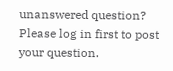unanswered question? Please log in first to post your question.